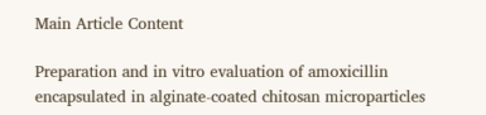Main Article Content

Preparation and in vitro evaluation of amoxicillin encapsulated in alginate-coated chitosan microparticles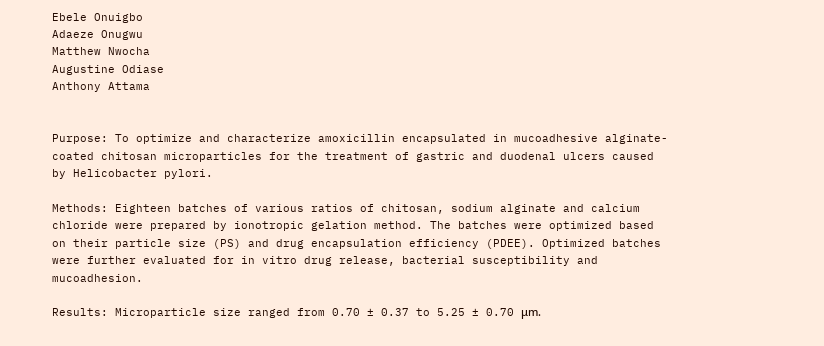Ebele Onuigbo
Adaeze Onugwu
Matthew Nwocha
Augustine Odiase
Anthony Attama


Purpose: To optimize and characterize amoxicillin encapsulated in mucoadhesive alginate-coated chitosan microparticles for the treatment of gastric and duodenal ulcers caused by Helicobacter pylori.

Methods: Eighteen batches of various ratios of chitosan, sodium alginate and calcium chloride were prepared by ionotropic gelation method. The batches were optimized based on their particle size (PS) and drug encapsulation efficiency (PDEE). Optimized batches were further evaluated for in vitro drug release, bacterial susceptibility and mucoadhesion.

Results: Microparticle size ranged from 0.70 ± 0.37 to 5.25 ± 0.70 μm.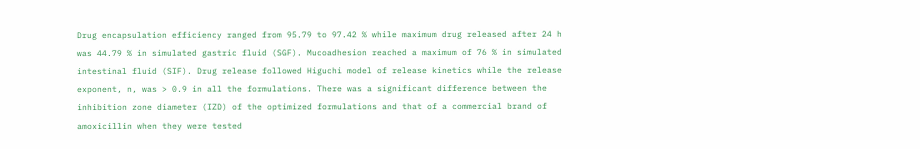Drug encapsulation efficiency ranged from 95.79 to 97.42 % while maximum drug released after 24 h was 44.79 % in simulated gastric fluid (SGF). Mucoadhesion reached a maximum of 76 % in simulated intestinal fluid (SIF). Drug release followed Higuchi model of release kinetics while the release exponent, n, was > 0.9 in all the formulations. There was a significant difference between the inhibition zone diameter (IZD) of the optimized formulations and that of a commercial brand of amoxicillin when they were tested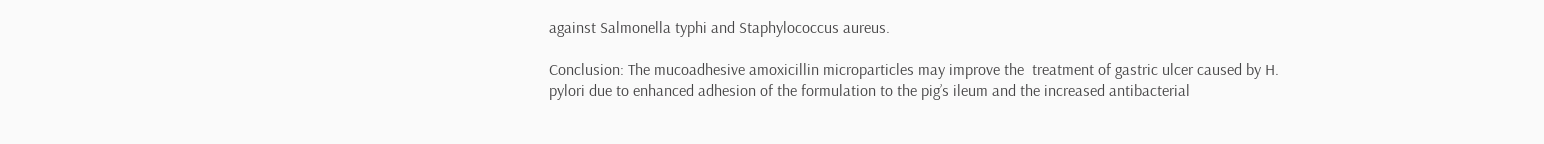against Salmonella typhi and Staphylococcus aureus.

Conclusion: The mucoadhesive amoxicillin microparticles may improve the  treatment of gastric ulcer caused by H. pylori due to enhanced adhesion of the formulation to the pig’s ileum and the increased antibacterial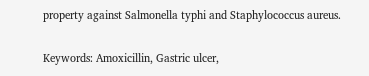property against Salmonella typhi and Staphylococcus aureus.

Keywords: Amoxicillin, Gastric ulcer,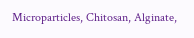Microparticles, Chitosan, Alginate,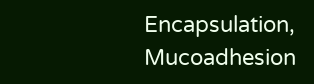Encapsulation, Mucoadhesion